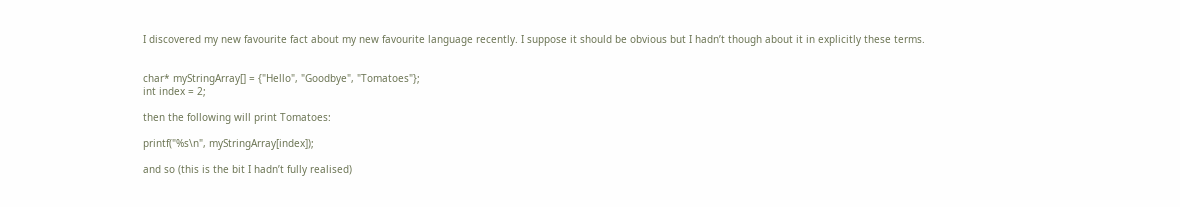I discovered my new favourite fact about my new favourite language recently. I suppose it should be obvious but I hadn’t though about it in explicitly these terms.


char* myStringArray[] = {"Hello", "Goodbye", "Tomatoes"};
int index = 2;

then the following will print Tomatoes:

printf("%s\n", myStringArray[index]);

and so (this is the bit I hadn’t fully realised)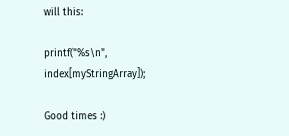will this:

printf("%s\n", index[myStringArray]);

Good times :)